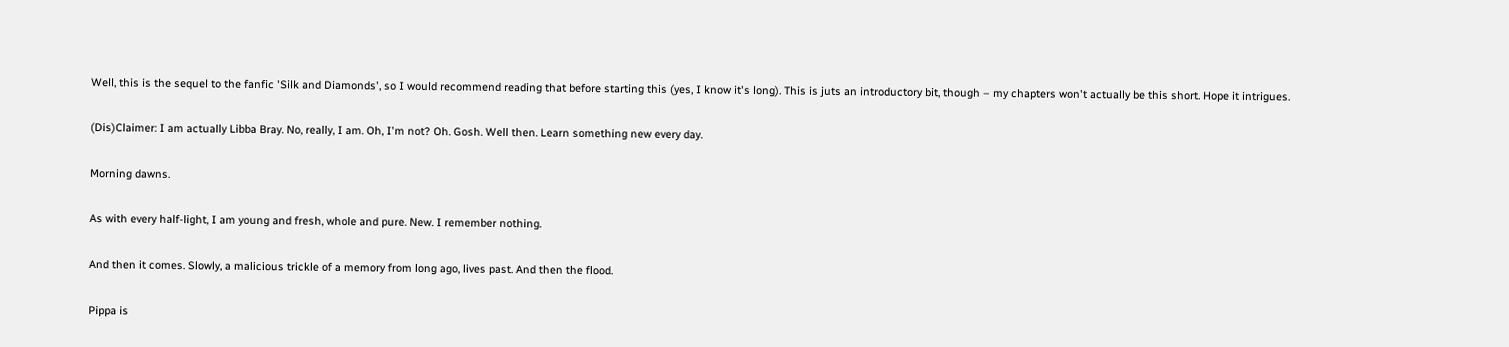Well, this is the sequel to the fanfic 'Silk and Diamonds', so I would recommend reading that before starting this (yes, I know it's long). This is juts an introductory bit, though – my chapters won't actually be this short. Hope it intrigues.

(Dis)Claimer: I am actually Libba Bray. No, really, I am. Oh, I'm not? Oh. Gosh. Well then. Learn something new every day.

Morning dawns.

As with every half-light, I am young and fresh, whole and pure. New. I remember nothing.

And then it comes. Slowly, a malicious trickle of a memory from long ago, lives past. And then the flood.

Pippa is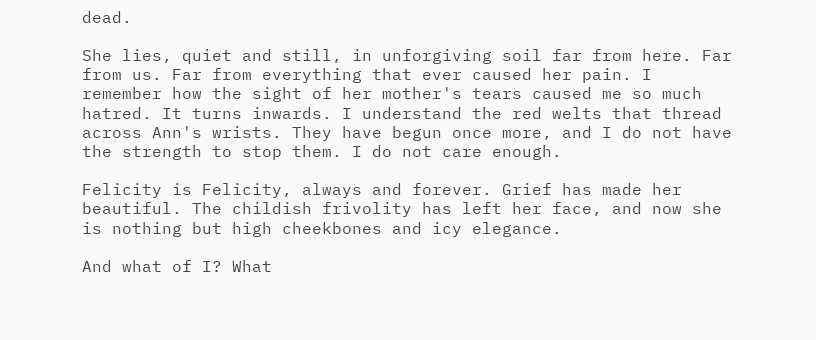dead.

She lies, quiet and still, in unforgiving soil far from here. Far from us. Far from everything that ever caused her pain. I remember how the sight of her mother's tears caused me so much hatred. It turns inwards. I understand the red welts that thread across Ann's wrists. They have begun once more, and I do not have the strength to stop them. I do not care enough.

Felicity is Felicity, always and forever. Grief has made her beautiful. The childish frivolity has left her face, and now she is nothing but high cheekbones and icy elegance.

And what of I? What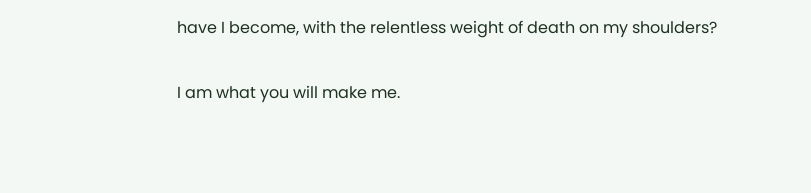have I become, with the relentless weight of death on my shoulders?

I am what you will make me.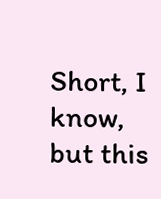Short, I know, but this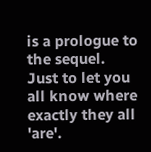is a prologue to the sequel. Just to let you all know where exactly they all 'are'.